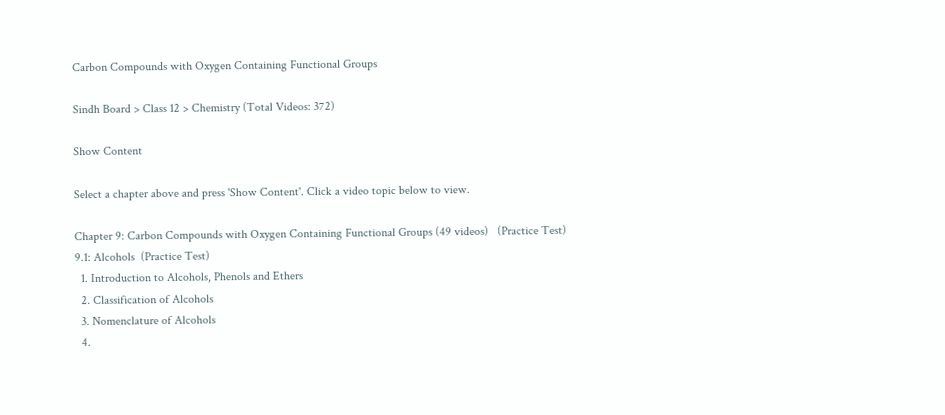Carbon Compounds with Oxygen Containing Functional Groups

Sindh Board > Class 12 > Chemistry (Total Videos: 372)

Show Content

Select a chapter above and press 'Show Content'. Click a video topic below to view.

Chapter 9: Carbon Compounds with Oxygen Containing Functional Groups (49 videos)   (Practice Test)
9.1: Alcohols  (Practice Test)
  1. Introduction to Alcohols, Phenols and Ethers
  2. Classification of Alcohols
  3. Nomenclature of Alcohols
  4.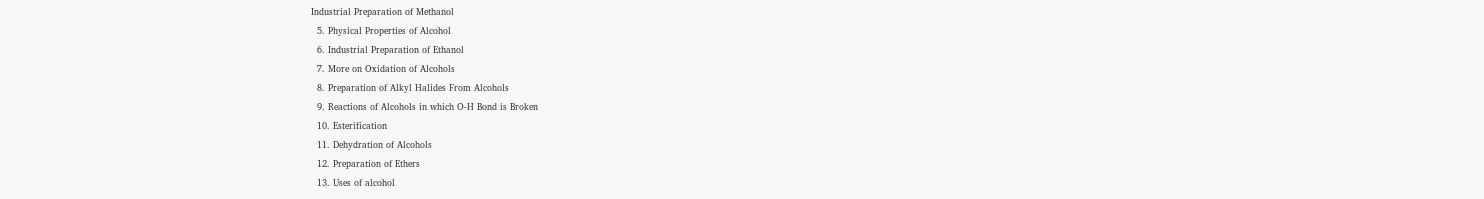Industrial Preparation of Methanol
  5. Physical Properties of Alcohol
  6. Industrial Preparation of Ethanol
  7. More on Oxidation of Alcohols
  8. Preparation of Alkyl Halides From Alcohols
  9. Reactions of Alcohols in which O-H Bond is Broken
  10. Esterification
  11. Dehydration of Alcohols
  12. Preparation of Ethers
  13. Uses of alcohol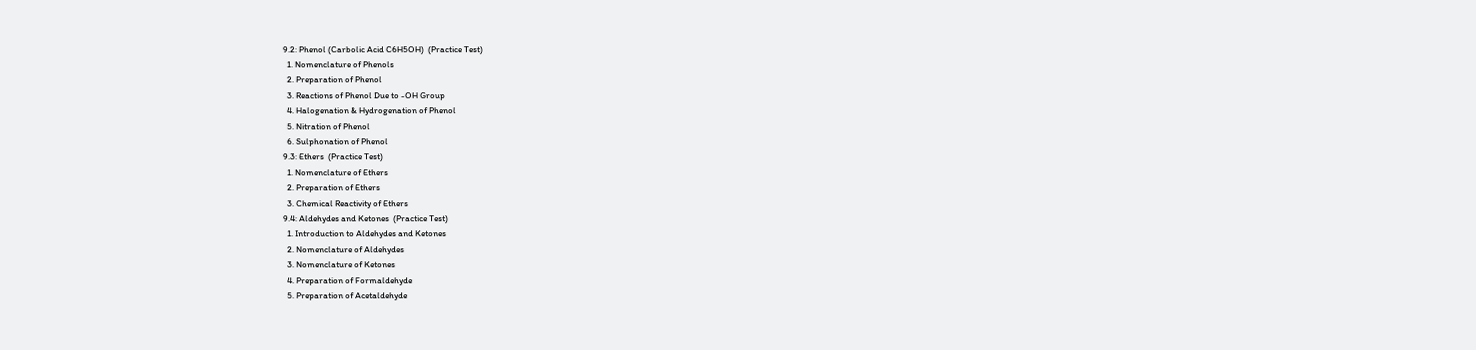9.2: Phenol (Carbolic Acid C6H5OH)  (Practice Test)
  1. Nomenclature of Phenols
  2. Preparation of Phenol
  3. Reactions of Phenol Due to -OH Group
  4. Halogenation & Hydrogenation of Phenol
  5. Nitration of Phenol
  6. Sulphonation of Phenol
9.3: Ethers  (Practice Test)
  1. Nomenclature of Ethers
  2. Preparation of Ethers
  3. Chemical Reactivity of Ethers
9.4: Aldehydes and Ketones  (Practice Test)
  1. Introduction to Aldehydes and Ketones
  2. Nomenclature of Aldehydes
  3. Nomenclature of Ketones
  4. Preparation of Formaldehyde
  5. Preparation of Acetaldehyde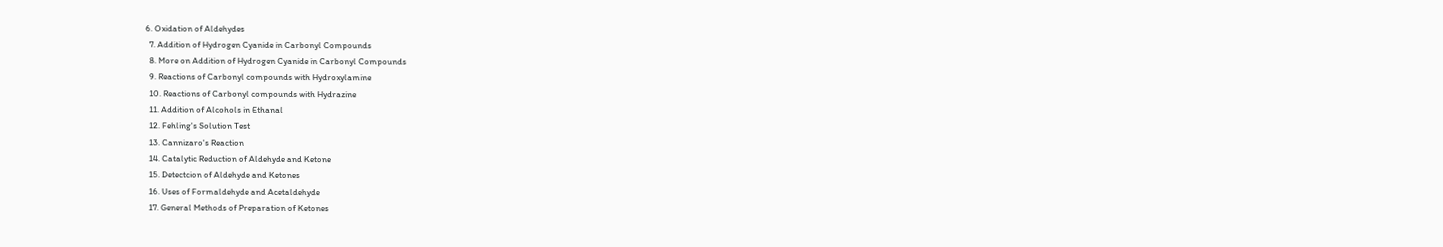6. Oxidation of Aldehydes
  7. Addition of Hydrogen Cyanide in Carbonyl Compounds
  8. More on Addition of Hydrogen Cyanide in Carbonyl Compounds
  9. Reactions of Carbonyl compounds with Hydroxylamine
  10. Reactions of Carbonyl compounds with Hydrazine
  11. Addition of Alcohols in Ethanal
  12. Fehling's Solution Test
  13. Cannizaro's Reaction
  14. Catalytic Reduction of Aldehyde and Ketone
  15. Detectcion of Aldehyde and Ketones
  16. Uses of Formaldehyde and Acetaldehyde
  17. General Methods of Preparation of Ketones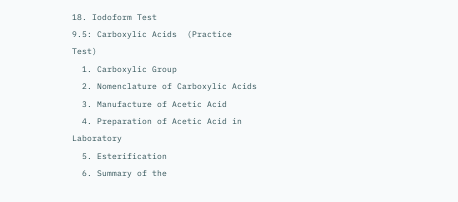18. Iodoform Test
9.5: Carboxylic Acids  (Practice Test)
  1. Carboxylic Group
  2. Nomenclature of Carboxylic Acids
  3. Manufacture of Acetic Acid
  4. Preparation of Acetic Acid in Laboratory
  5. Esterification
  6. Summary of the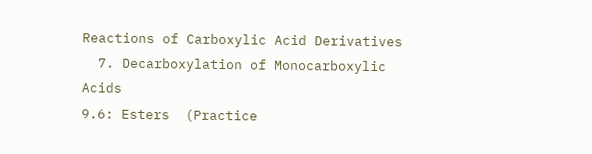Reactions of Carboxylic Acid Derivatives
  7. Decarboxylation of Monocarboxylic Acids
9.6: Esters  (Practice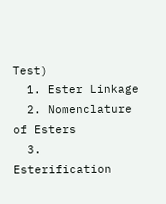Test)
  1. Ester Linkage
  2. Nomenclature of Esters
  3. Esterification